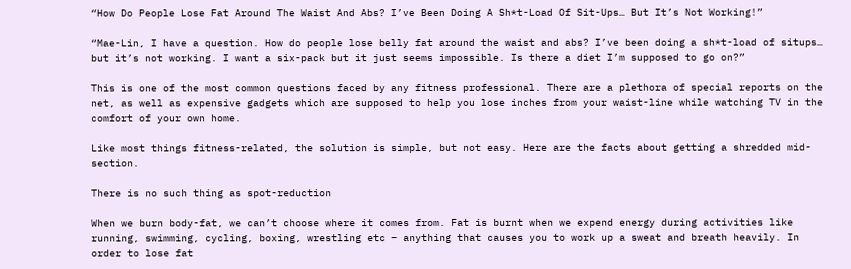“How Do People Lose Fat Around The Waist And Abs? I’ve Been Doing A Sh*t-Load Of Sit-Ups… But It’s Not Working!”

“Mae-Lin, I have a question. How do people lose belly fat around the waist and abs? I’ve been doing a sh*t-load of situps… but it’s not working. I want a six-pack but it just seems impossible. Is there a diet I’m supposed to go on?”

This is one of the most common questions faced by any fitness professional. There are a plethora of special reports on the net, as well as expensive gadgets which are supposed to help you lose inches from your waist-line while watching TV in the comfort of your own home.

Like most things fitness-related, the solution is simple, but not easy. Here are the facts about getting a shredded mid-section.

There is no such thing as spot-reduction

When we burn body-fat, we can’t choose where it comes from. Fat is burnt when we expend energy during activities like running, swimming, cycling, boxing, wrestling etc – anything that causes you to work up a sweat and breath heavily. In order to lose fat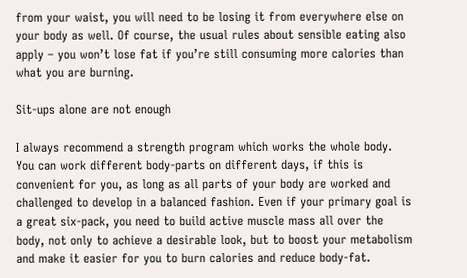from your waist, you will need to be losing it from everywhere else on your body as well. Of course, the usual rules about sensible eating also apply – you won’t lose fat if you’re still consuming more calories than what you are burning.

Sit-ups alone are not enough

I always recommend a strength program which works the whole body. You can work different body-parts on different days, if this is convenient for you, as long as all parts of your body are worked and challenged to develop in a balanced fashion. Even if your primary goal is a great six-pack, you need to build active muscle mass all over the body, not only to achieve a desirable look, but to boost your metabolism and make it easier for you to burn calories and reduce body-fat.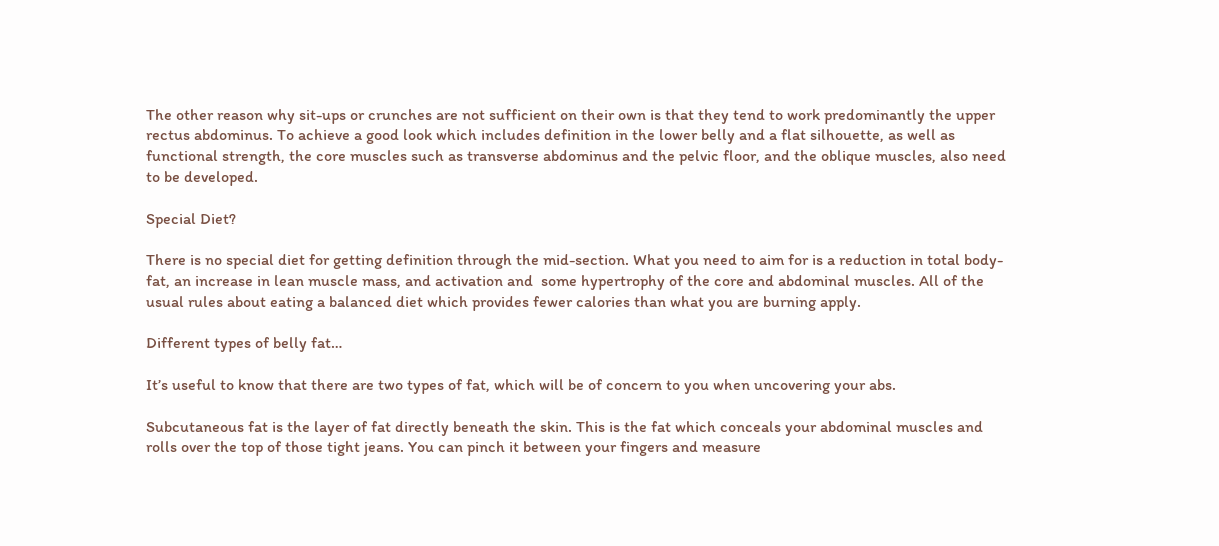The other reason why sit-ups or crunches are not sufficient on their own is that they tend to work predominantly the upper rectus abdominus. To achieve a good look which includes definition in the lower belly and a flat silhouette, as well as functional strength, the core muscles such as transverse abdominus and the pelvic floor, and the oblique muscles, also need to be developed.

Special Diet?

There is no special diet for getting definition through the mid-section. What you need to aim for is a reduction in total body-fat, an increase in lean muscle mass, and activation and  some hypertrophy of the core and abdominal muscles. All of the usual rules about eating a balanced diet which provides fewer calories than what you are burning apply.

Different types of belly fat…

It’s useful to know that there are two types of fat, which will be of concern to you when uncovering your abs.

Subcutaneous fat is the layer of fat directly beneath the skin. This is the fat which conceals your abdominal muscles and rolls over the top of those tight jeans. You can pinch it between your fingers and measure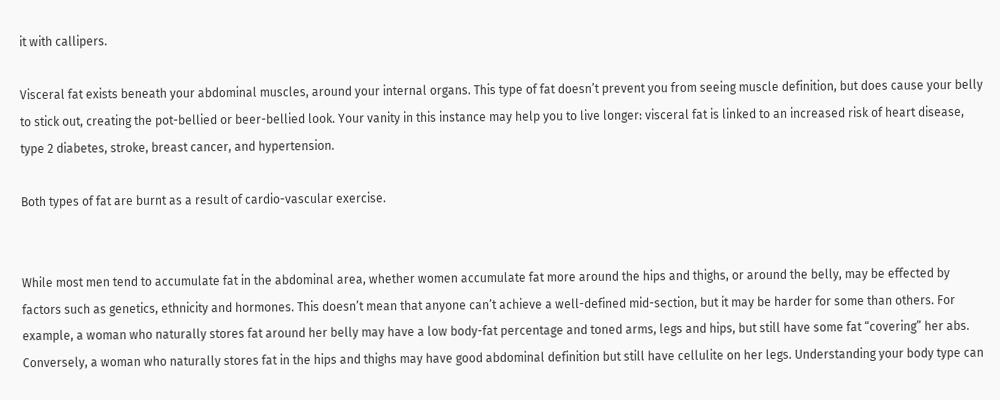it with callipers.

Visceral fat exists beneath your abdominal muscles, around your internal organs. This type of fat doesn’t prevent you from seeing muscle definition, but does cause your belly to stick out, creating the pot-bellied or beer-bellied look. Your vanity in this instance may help you to live longer: visceral fat is linked to an increased risk of heart disease, type 2 diabetes, stroke, breast cancer, and hypertension.

Both types of fat are burnt as a result of cardio-vascular exercise.


While most men tend to accumulate fat in the abdominal area, whether women accumulate fat more around the hips and thighs, or around the belly, may be effected by factors such as genetics, ethnicity and hormones. This doesn’t mean that anyone can’t achieve a well-defined mid-section, but it may be harder for some than others. For example, a woman who naturally stores fat around her belly may have a low body-fat percentage and toned arms, legs and hips, but still have some fat “covering” her abs. Conversely, a woman who naturally stores fat in the hips and thighs may have good abdominal definition but still have cellulite on her legs. Understanding your body type can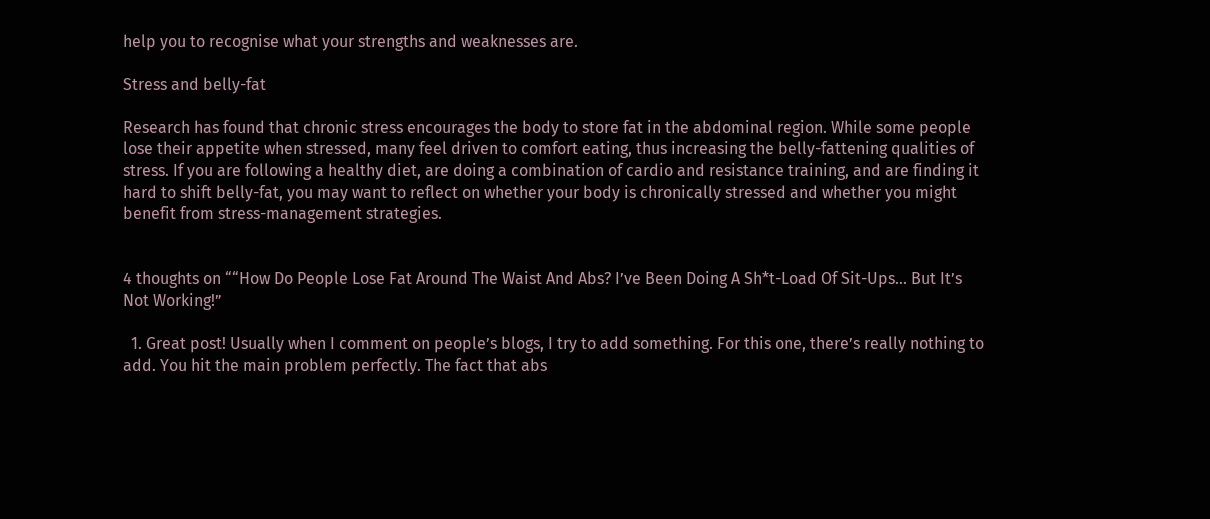help you to recognise what your strengths and weaknesses are.

Stress and belly-fat

Research has found that chronic stress encourages the body to store fat in the abdominal region. While some people lose their appetite when stressed, many feel driven to comfort eating, thus increasing the belly-fattening qualities of stress. If you are following a healthy diet, are doing a combination of cardio and resistance training, and are finding it hard to shift belly-fat, you may want to reflect on whether your body is chronically stressed and whether you might benefit from stress-management strategies.


4 thoughts on ““How Do People Lose Fat Around The Waist And Abs? I’ve Been Doing A Sh*t-Load Of Sit-Ups… But It’s Not Working!”

  1. Great post! Usually when I comment on people’s blogs, I try to add something. For this one, there’s really nothing to add. You hit the main problem perfectly. The fact that abs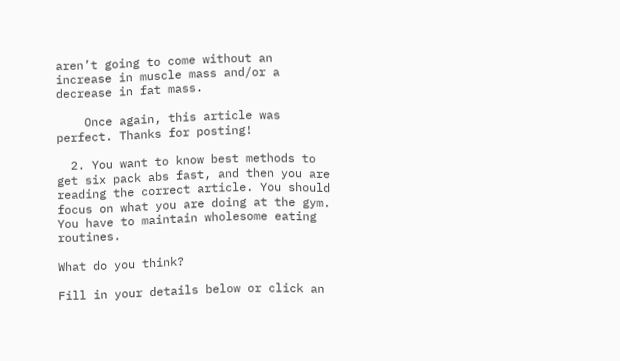aren’t going to come without an increase in muscle mass and/or a decrease in fat mass.

    Once again, this article was perfect. Thanks for posting!

  2. You want to know best methods to get six pack abs fast, and then you are reading the correct article. You should focus on what you are doing at the gym. You have to maintain wholesome eating routines.

What do you think?

Fill in your details below or click an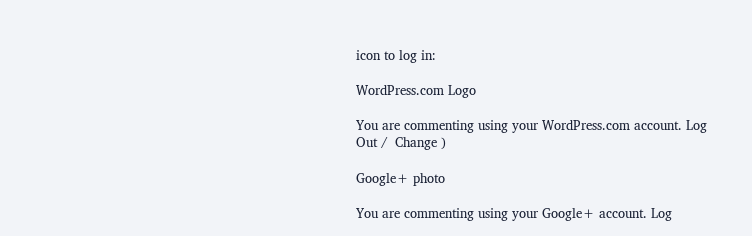icon to log in:

WordPress.com Logo

You are commenting using your WordPress.com account. Log Out /  Change )

Google+ photo

You are commenting using your Google+ account. Log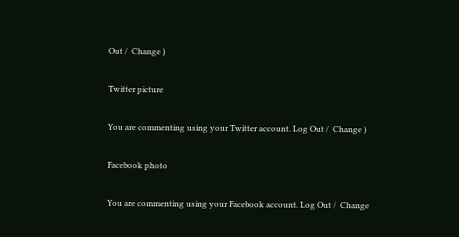Out /  Change )

Twitter picture

You are commenting using your Twitter account. Log Out /  Change )

Facebook photo

You are commenting using your Facebook account. Log Out /  Change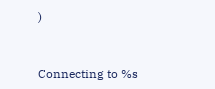)


Connecting to %s